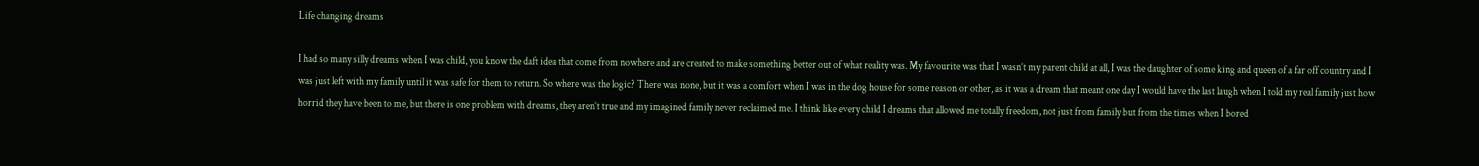Life changing dreams

I had so many silly dreams when I was child, you know the daft idea that come from nowhere and are created to make something better out of what reality was. My favourite was that I wasn’t my parent child at all, I was the daughter of some king and queen of a far off country and I was just left with my family until it was safe for them to return. So where was the logic? There was none, but it was a comfort when I was in the dog house for some reason or other, as it was a dream that meant one day I would have the last laugh when I told my real family just how horrid they have been to me, but there is one problem with dreams, they aren’t true and my imagined family never reclaimed me. I think like every child I dreams that allowed me totally freedom, not just from family but from the times when I bored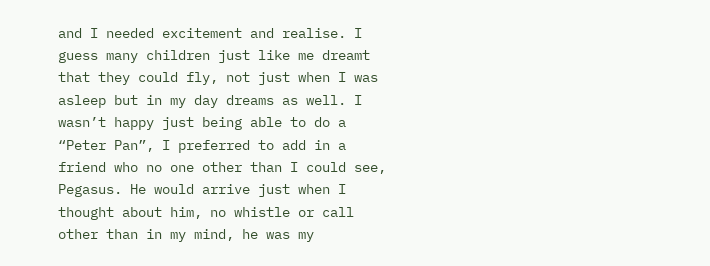and I needed excitement and realise. I guess many children just like me dreamt that they could fly, not just when I was asleep but in my day dreams as well. I wasn’t happy just being able to do a “Peter Pan”, I preferred to add in a friend who no one other than I could see, Pegasus. He would arrive just when I thought about him, no whistle or call other than in my mind, he was my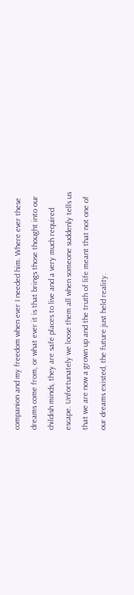companion and my freedom when ever I needed him. Where ever these dreams come from, or what ever it is that brings those thought into our childish minds, they are safe places to live and a very much required escape. Unfortunately we loose them all when someone suddenly tells us that we are now a grown up and the truth of life meant that not one of our dreams existed, the future just held reality.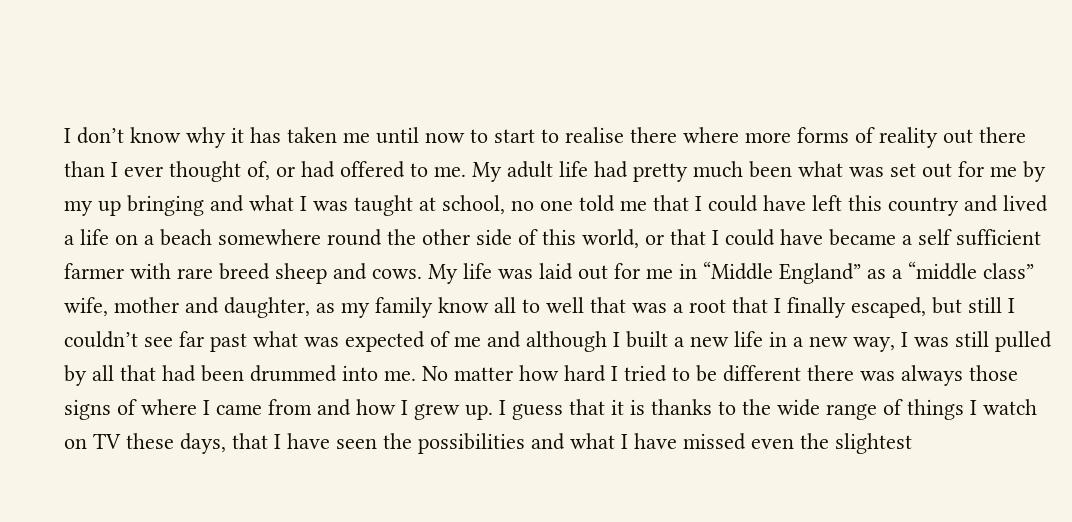I don’t know why it has taken me until now to start to realise there where more forms of reality out there than I ever thought of, or had offered to me. My adult life had pretty much been what was set out for me by my up bringing and what I was taught at school, no one told me that I could have left this country and lived a life on a beach somewhere round the other side of this world, or that I could have became a self sufficient farmer with rare breed sheep and cows. My life was laid out for me in “Middle England” as a “middle class” wife, mother and daughter, as my family know all to well that was a root that I finally escaped, but still I couldn’t see far past what was expected of me and although I built a new life in a new way, I was still pulled by all that had been drummed into me. No matter how hard I tried to be different there was always those signs of where I came from and how I grew up. I guess that it is thanks to the wide range of things I watch on TV these days, that I have seen the possibilities and what I have missed even the slightest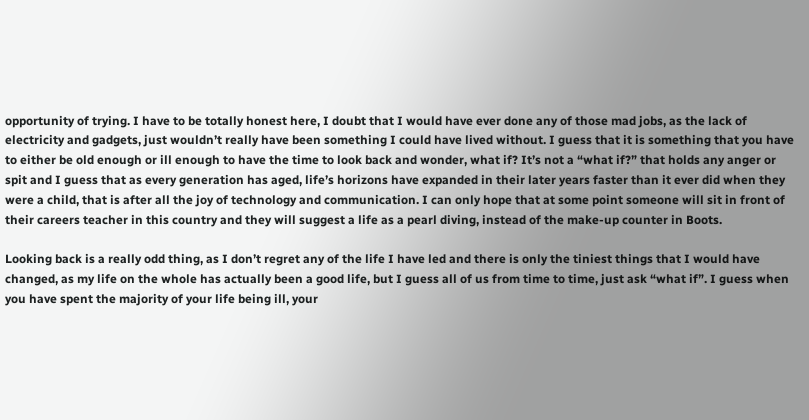opportunity of trying. I have to be totally honest here, I doubt that I would have ever done any of those mad jobs, as the lack of electricity and gadgets, just wouldn’t really have been something I could have lived without. I guess that it is something that you have to either be old enough or ill enough to have the time to look back and wonder, what if? It’s not a “what if?” that holds any anger or spit and I guess that as every generation has aged, life’s horizons have expanded in their later years faster than it ever did when they were a child, that is after all the joy of technology and communication. I can only hope that at some point someone will sit in front of their careers teacher in this country and they will suggest a life as a pearl diving, instead of the make-up counter in Boots.

Looking back is a really odd thing, as I don’t regret any of the life I have led and there is only the tiniest things that I would have changed, as my life on the whole has actually been a good life, but I guess all of us from time to time, just ask “what if”. I guess when you have spent the majority of your life being ill, your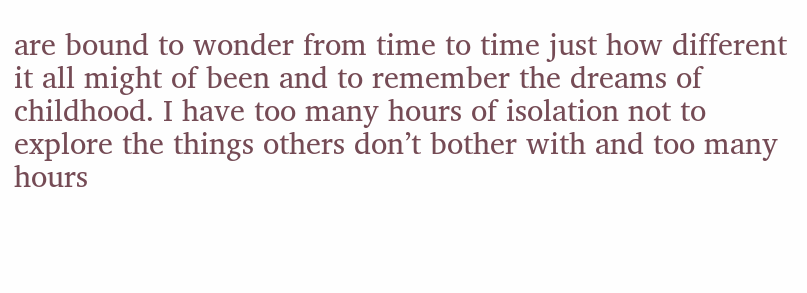are bound to wonder from time to time just how different it all might of been and to remember the dreams of childhood. I have too many hours of isolation not to explore the things others don’t bother with and too many hours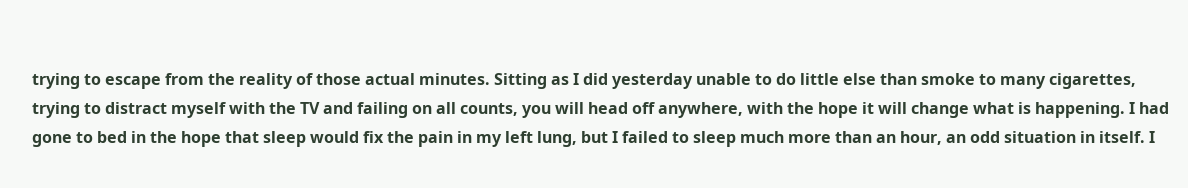trying to escape from the reality of those actual minutes. Sitting as I did yesterday unable to do little else than smoke to many cigarettes, trying to distract myself with the TV and failing on all counts, you will head off anywhere, with the hope it will change what is happening. I had gone to bed in the hope that sleep would fix the pain in my left lung, but I failed to sleep much more than an hour, an odd situation in itself. I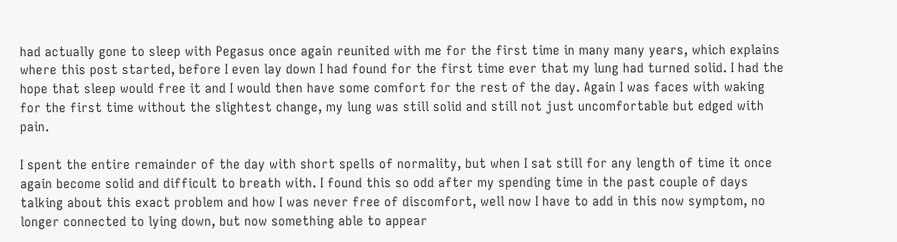had actually gone to sleep with Pegasus once again reunited with me for the first time in many many years, which explains where this post started, before I even lay down I had found for the first time ever that my lung had turned solid. I had the hope that sleep would free it and I would then have some comfort for the rest of the day. Again I was faces with waking for the first time without the slightest change, my lung was still solid and still not just uncomfortable but edged with pain.

I spent the entire remainder of the day with short spells of normality, but when I sat still for any length of time it once again become solid and difficult to breath with. I found this so odd after my spending time in the past couple of days talking about this exact problem and how I was never free of discomfort, well now I have to add in this now symptom, no longer connected to lying down, but now something able to appear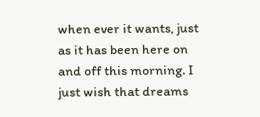when ever it wants, just as it has been here on and off this morning. I just wish that dreams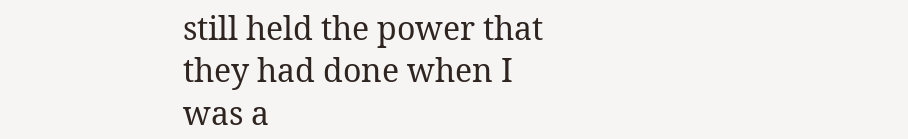still held the power that they had done when I was a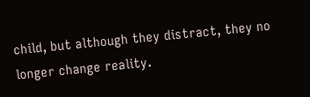child, but although they distract, they no longer change reality.